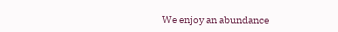We enjoy an abundance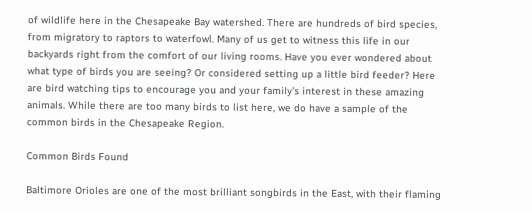of wildlife here in the Chesapeake Bay watershed. There are hundreds of bird species, from migratory to raptors to waterfowl. Many of us get to witness this life in our backyards right from the comfort of our living rooms. Have you ever wondered about what type of birds you are seeing? Or considered setting up a little bird feeder? Here are bird watching tips to encourage you and your family’s interest in these amazing animals. While there are too many birds to list here, we do have a sample of the common birds in the Chesapeake Region.

Common Birds Found

Baltimore Orioles are one of the most brilliant songbirds in the East, with their flaming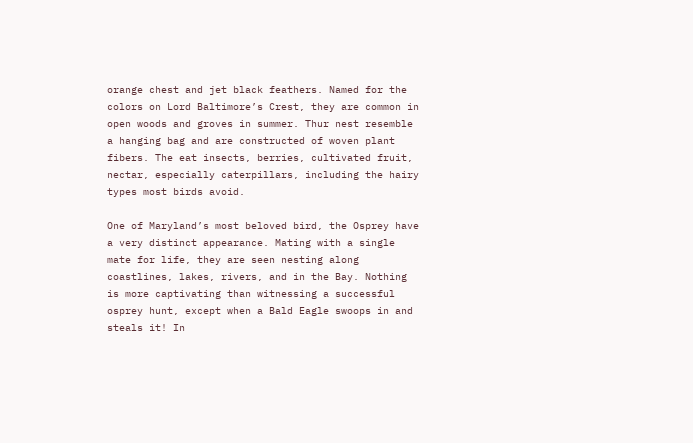orange chest and jet black feathers. Named for the colors on Lord Baltimore’s Crest, they are common in open woods and groves in summer. Thur nest resemble a hanging bag and are constructed of woven plant fibers. The eat insects, berries, cultivated fruit, nectar, especially caterpillars, including the hairy types most birds avoid.

One of Maryland’s most beloved bird, the Osprey have a very distinct appearance. Mating with a single mate for life, they are seen nesting along coastlines, lakes, rivers, and in the Bay. Nothing is more captivating than witnessing a successful osprey hunt, except when a Bald Eagle swoops in and steals it! In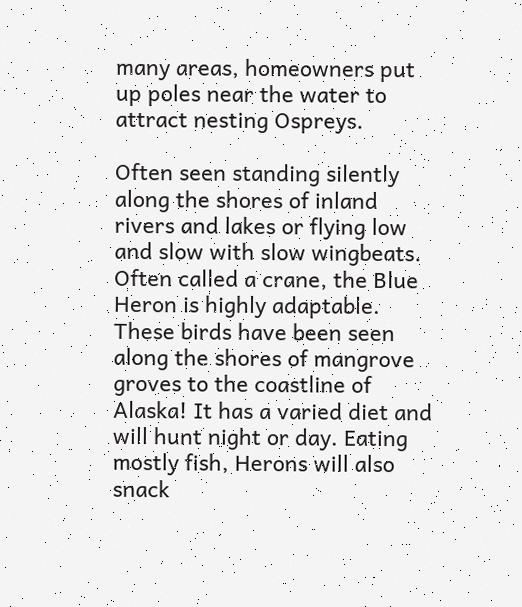many areas, homeowners put up poles near the water to attract nesting Ospreys.

Often seen standing silently along the shores of inland rivers and lakes or flying low and slow with slow wingbeats. Often called a crane, the Blue Heron is highly adaptable. These birds have been seen along the shores of mangrove groves to the coastline of Alaska! It has a varied diet and will hunt night or day. Eating mostly fish, Herons will also snack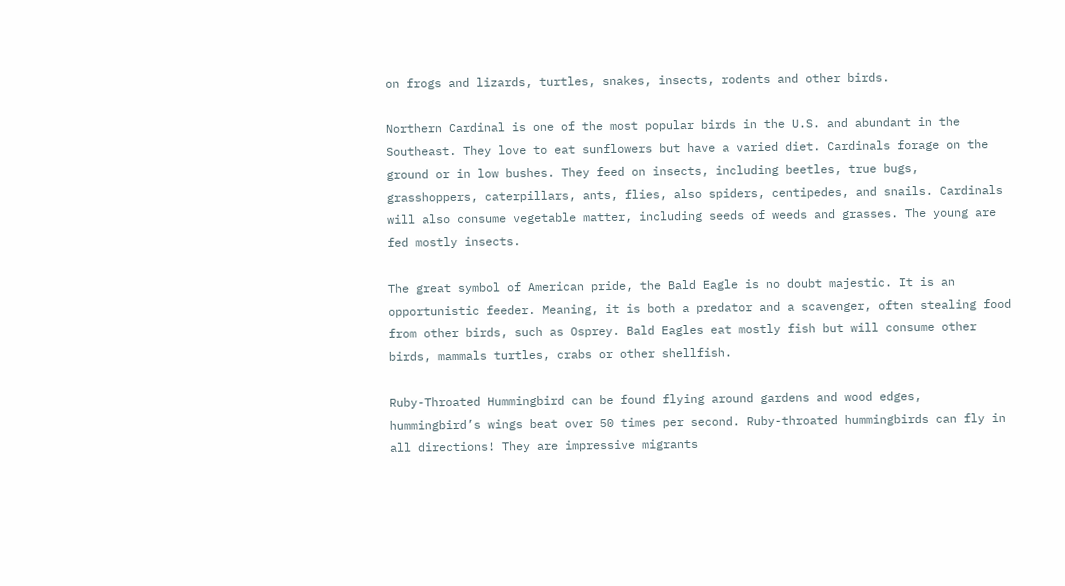on frogs and lizards, turtles, snakes, insects, rodents and other birds.

Northern Cardinal is one of the most popular birds in the U.S. and abundant in the Southeast. They love to eat sunflowers but have a varied diet. Cardinals forage on the ground or in low bushes. They feed on insects, including beetles, true bugs, grasshoppers, caterpillars, ants, flies, also spiders, centipedes, and snails. Cardinals will also consume vegetable matter, including seeds of weeds and grasses. The young are fed mostly insects.

The great symbol of American pride, the Bald Eagle is no doubt majestic. It is an opportunistic feeder. Meaning, it is both a predator and a scavenger, often stealing food from other birds, such as Osprey. Bald Eagles eat mostly fish but will consume other birds, mammals turtles, crabs or other shellfish.

Ruby-Throated Hummingbird can be found flying around gardens and wood edges, hummingbird’s wings beat over 50 times per second. Ruby-throated hummingbirds can fly in all directions! They are impressive migrants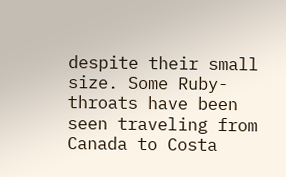despite their small size. Some Ruby-throats have been seen traveling from Canada to Costa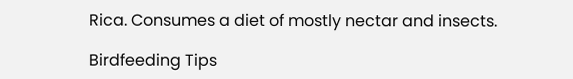Rica. Consumes a diet of mostly nectar and insects.

Birdfeeding Tips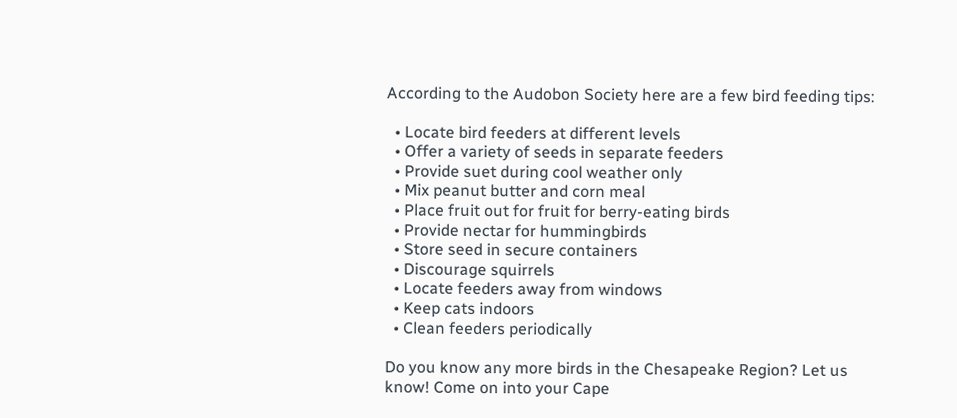According to the Audobon Society here are a few bird feeding tips:

  • Locate bird feeders at different levels
  • Offer a variety of seeds in separate feeders
  • Provide suet during cool weather only
  • Mix peanut butter and corn meal
  • Place fruit out for fruit for berry-eating birds
  • Provide nectar for hummingbirds
  • Store seed in secure containers
  • Discourage squirrels
  • Locate feeders away from windows
  • Keep cats indoors
  • Clean feeders periodically

Do you know any more birds in the Chesapeake Region? Let us know! Come on into your Cape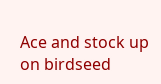Ace and stock up on birdseed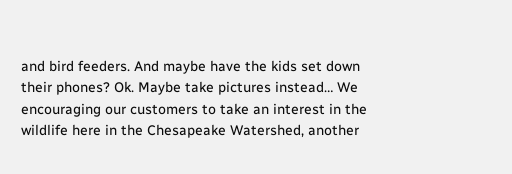and bird feeders. And maybe have the kids set down their phones? Ok. Maybe take pictures instead… We encouraging our customers to take an interest in the wildlife here in the Chesapeake Watershed, another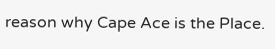reason why Cape Ace is the Place.